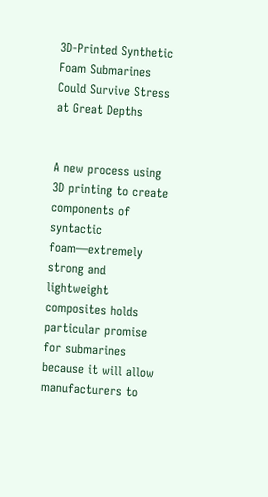3D-Printed Synthetic Foam Submarines Could Survive Stress at Great Depths


A new process using 3D printing to create components of syntactic foam—extremely strong and lightweight composites holds particular promise for submarines because it will allow manufacturers to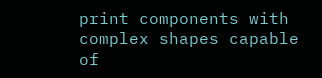print components with complex shapes capable of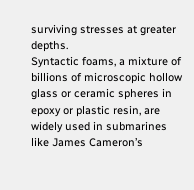surviving stresses at greater depths.
Syntactic foams, a mixture of billions of microscopic hollow glass or ceramic spheres in epoxy or plastic resin, are widely used in submarines like James Cameron’s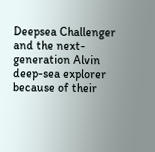Deepsea Challenger and the next-generation Alvin deep-sea explorer because of their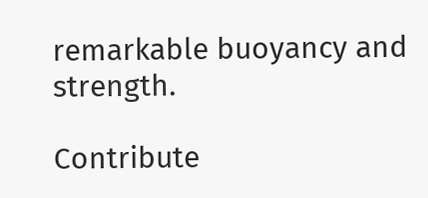remarkable buoyancy and strength.

Contribute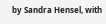by Sandra Hensel, with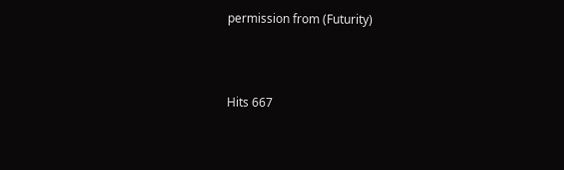permission from (Futurity)



Hits 667